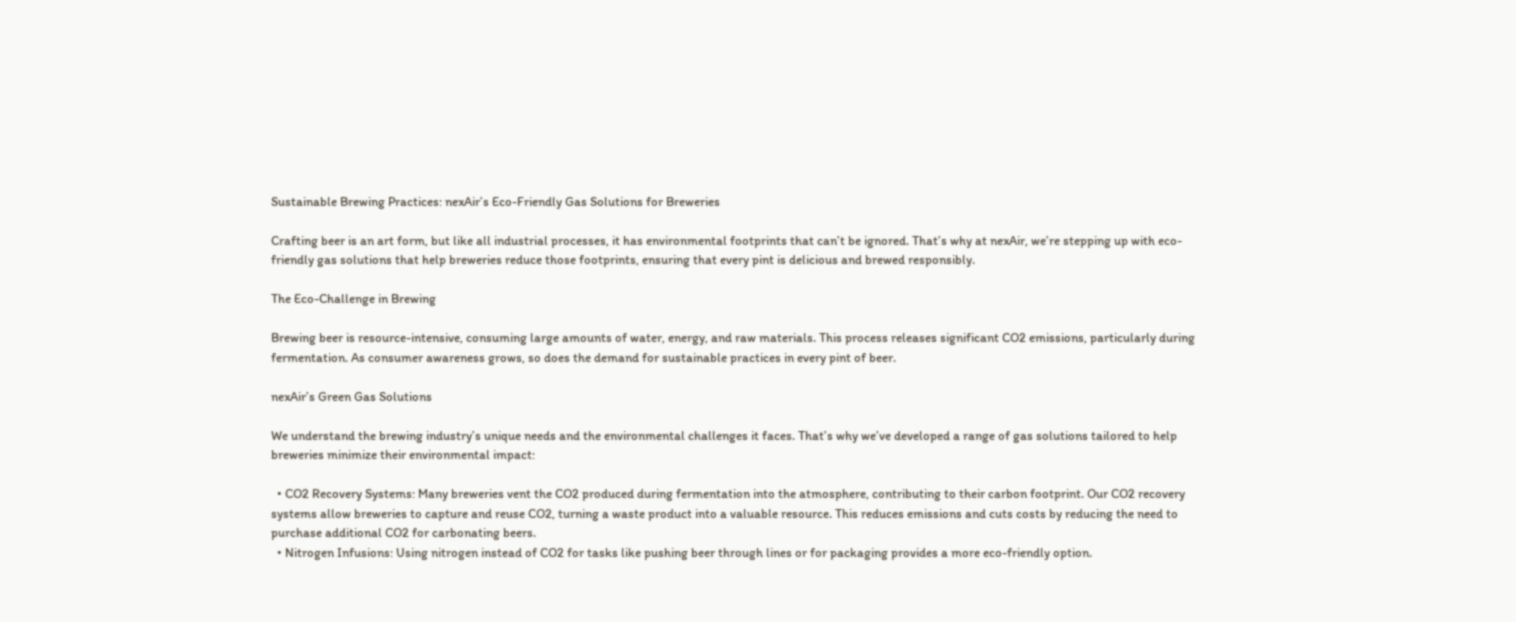Sustainable Brewing Practices: nexAir’s Eco-Friendly Gas Solutions for Breweries

Crafting beer is an art form, but like all industrial processes, it has environmental footprints that can’t be ignored. That’s why at nexAir, we’re stepping up with eco-friendly gas solutions that help breweries reduce those footprints, ensuring that every pint is delicious and brewed responsibly.

The Eco-Challenge in Brewing

Brewing beer is resource-intensive, consuming large amounts of water, energy, and raw materials. This process releases significant CO2 emissions, particularly during fermentation. As consumer awareness grows, so does the demand for sustainable practices in every pint of beer.

nexAir’s Green Gas Solutions

We understand the brewing industry’s unique needs and the environmental challenges it faces. That’s why we’ve developed a range of gas solutions tailored to help breweries minimize their environmental impact:

  • CO2 Recovery Systems: Many breweries vent the CO2 produced during fermentation into the atmosphere, contributing to their carbon footprint. Our CO2 recovery systems allow breweries to capture and reuse CO2, turning a waste product into a valuable resource. This reduces emissions and cuts costs by reducing the need to purchase additional CO2 for carbonating beers.
  • Nitrogen Infusions: Using nitrogen instead of CO2 for tasks like pushing beer through lines or for packaging provides a more eco-friendly option.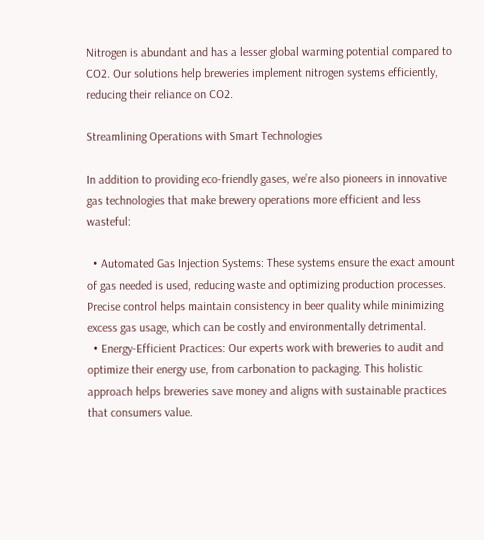Nitrogen is abundant and has a lesser global warming potential compared to CO2. Our solutions help breweries implement nitrogen systems efficiently, reducing their reliance on CO2.

Streamlining Operations with Smart Technologies

In addition to providing eco-friendly gases, we’re also pioneers in innovative gas technologies that make brewery operations more efficient and less wasteful:

  • Automated Gas Injection Systems: These systems ensure the exact amount of gas needed is used, reducing waste and optimizing production processes. Precise control helps maintain consistency in beer quality while minimizing excess gas usage, which can be costly and environmentally detrimental.
  • Energy-Efficient Practices: Our experts work with breweries to audit and optimize their energy use, from carbonation to packaging. This holistic approach helps breweries save money and aligns with sustainable practices that consumers value.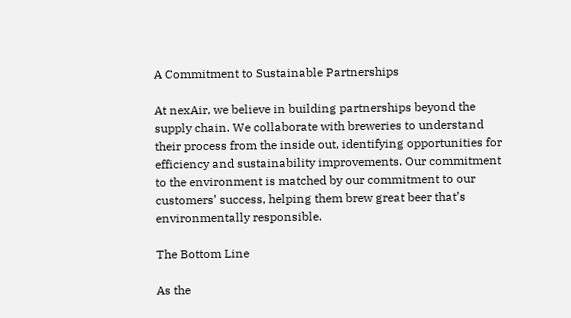A Commitment to Sustainable Partnerships

At nexAir, we believe in building partnerships beyond the supply chain. We collaborate with breweries to understand their process from the inside out, identifying opportunities for efficiency and sustainability improvements. Our commitment to the environment is matched by our commitment to our customers’ success, helping them brew great beer that’s environmentally responsible.

The Bottom Line

As the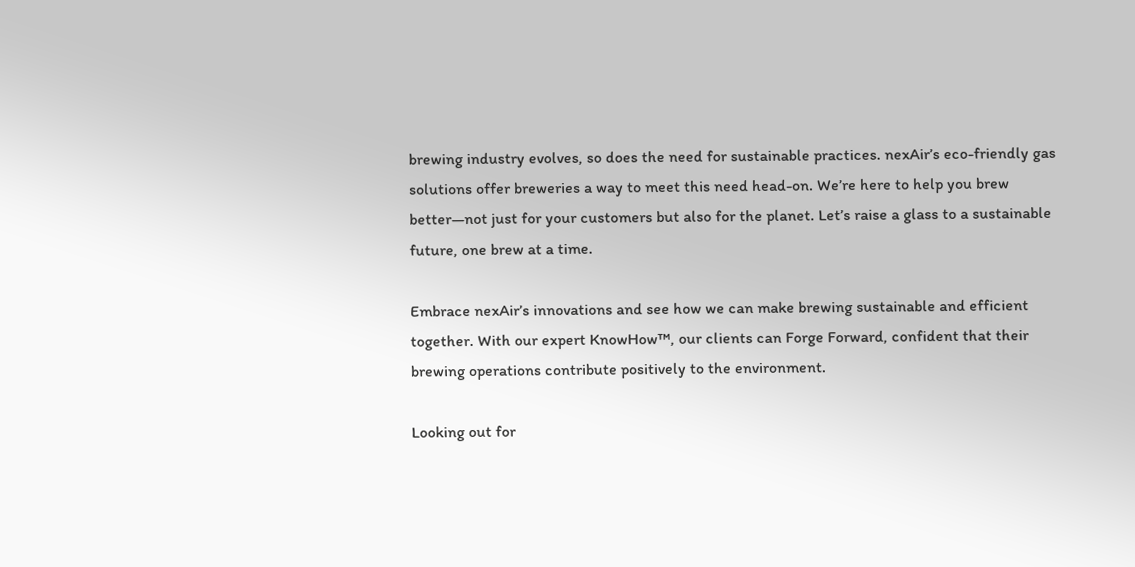brewing industry evolves, so does the need for sustainable practices. nexAir’s eco-friendly gas solutions offer breweries a way to meet this need head-on. We’re here to help you brew better—not just for your customers but also for the planet. Let’s raise a glass to a sustainable future, one brew at a time.

Embrace nexAir’s innovations and see how we can make brewing sustainable and efficient together. With our expert KnowHow™, our clients can Forge Forward, confident that their brewing operations contribute positively to the environment.

Looking out for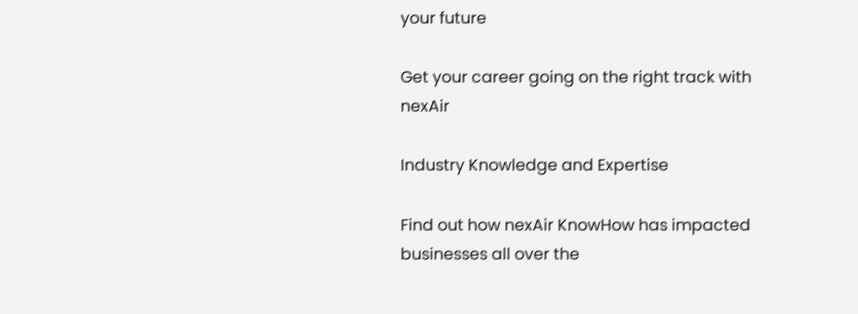your future

Get your career going on the right track with nexAir

Industry Knowledge and Expertise

Find out how nexAir KnowHow has impacted businesses all over the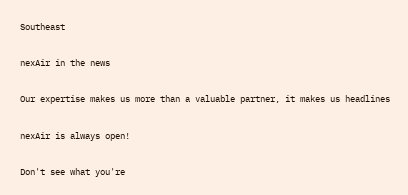Southeast

nexAir in the news

Our expertise makes us more than a valuable partner, it makes us headlines

nexAir is always open!

Don't see what you're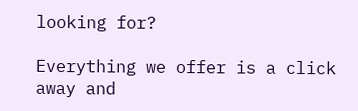looking for?

Everything we offer is a click away and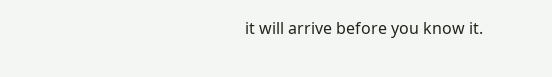it will arrive before you know it.